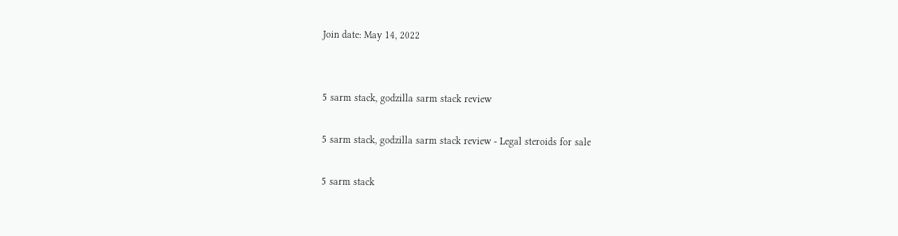Join date: May 14, 2022


5 sarm stack, godzilla sarm stack review

5 sarm stack, godzilla sarm stack review - Legal steroids for sale

5 sarm stack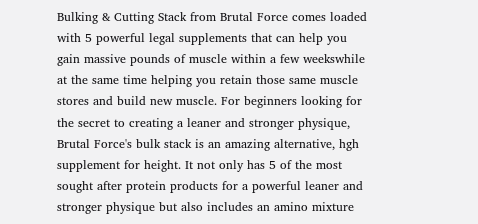Bulking & Cutting Stack from Brutal Force comes loaded with 5 powerful legal supplements that can help you gain massive pounds of muscle within a few weekswhile at the same time helping you retain those same muscle stores and build new muscle. For beginners looking for the secret to creating a leaner and stronger physique, Brutal Force's bulk stack is an amazing alternative, hgh supplement for height. It not only has 5 of the most sought after protein products for a powerful leaner and stronger physique but also includes an amino mixture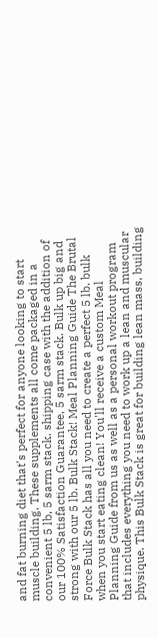and fat burning diet that's perfect for anyone looking to start muscle building. These supplements all come packaged in a convenient 5 lb, 5 sarm stack. shipping case with the addition of our 100% Satisfaction Guarantee, 5 sarm stack. Bulk up big and strong with our 5 lb. Bulk Stack! Meal Planning Guide The Brutal Force Bulk Stack has all you need to create a perfect 5 lb. bulk when you start eating clean! You'll receive a custom Meal Planning Guide from us as well as a personal workout program that includes everything you need to work up a lean and muscular physique. This Bulk Stack is great for building lean mass, building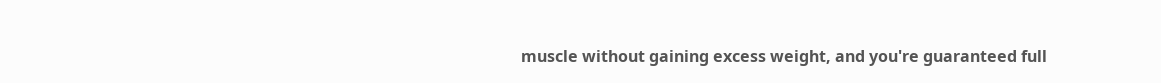muscle without gaining excess weight, and you're guaranteed full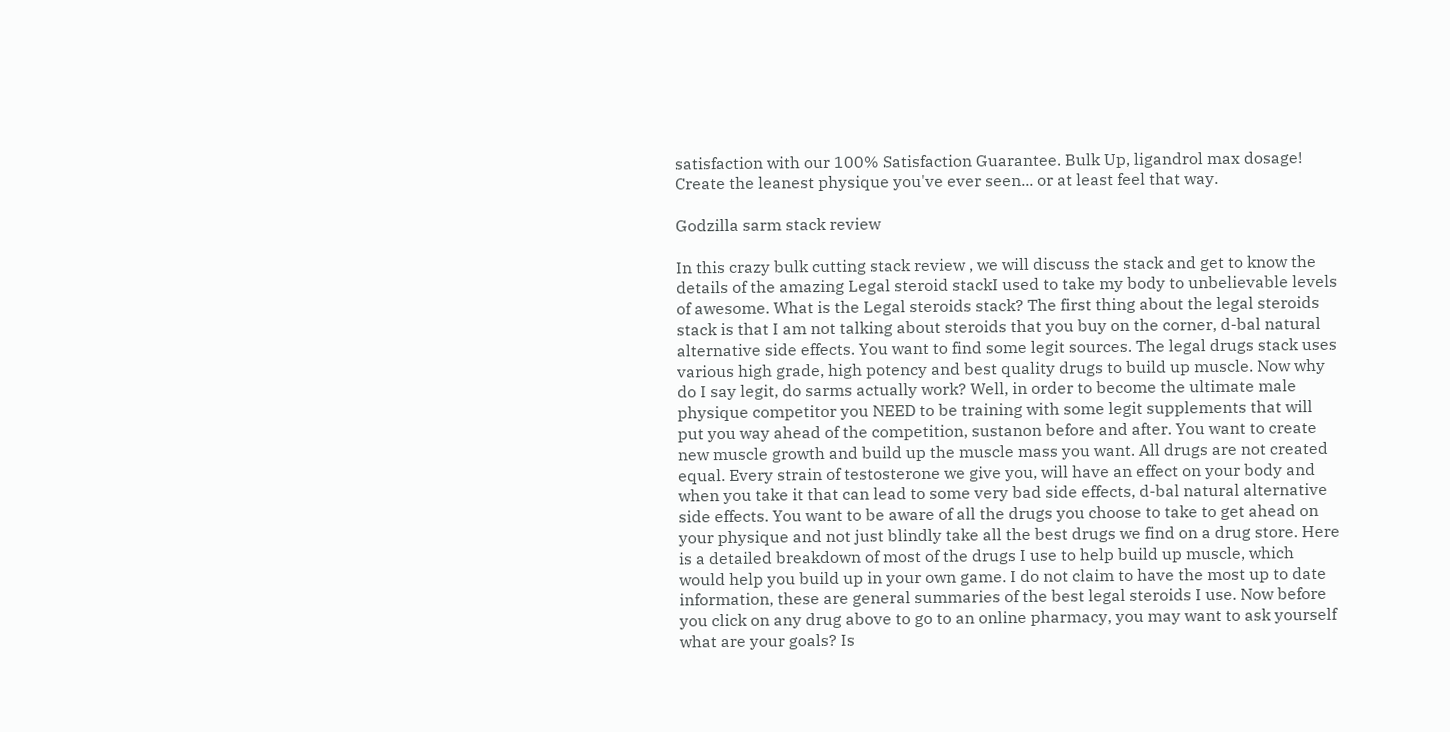satisfaction with our 100% Satisfaction Guarantee. Bulk Up, ligandrol max dosage! Create the leanest physique you've ever seen... or at least feel that way.

Godzilla sarm stack review

In this crazy bulk cutting stack review , we will discuss the stack and get to know the details of the amazing Legal steroid stackI used to take my body to unbelievable levels of awesome. What is the Legal steroids stack? The first thing about the legal steroids stack is that I am not talking about steroids that you buy on the corner, d-bal natural alternative side effects. You want to find some legit sources. The legal drugs stack uses various high grade, high potency and best quality drugs to build up muscle. Now why do I say legit, do sarms actually work? Well, in order to become the ultimate male physique competitor you NEED to be training with some legit supplements that will put you way ahead of the competition, sustanon before and after. You want to create new muscle growth and build up the muscle mass you want. All drugs are not created equal. Every strain of testosterone we give you, will have an effect on your body and when you take it that can lead to some very bad side effects, d-bal natural alternative side effects. You want to be aware of all the drugs you choose to take to get ahead on your physique and not just blindly take all the best drugs we find on a drug store. Here is a detailed breakdown of most of the drugs I use to help build up muscle, which would help you build up in your own game. I do not claim to have the most up to date information, these are general summaries of the best legal steroids I use. Now before you click on any drug above to go to an online pharmacy, you may want to ask yourself what are your goals? Is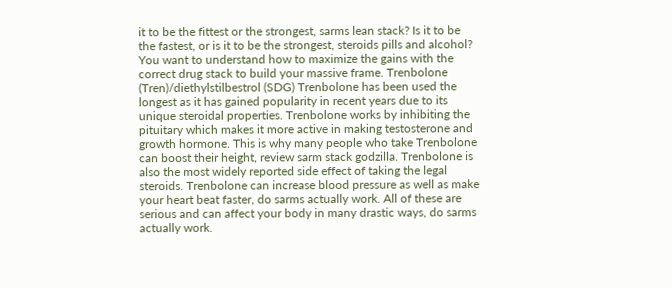it to be the fittest or the strongest, sarms lean stack? Is it to be the fastest, or is it to be the strongest, steroids pills and alcohol? You want to understand how to maximize the gains with the correct drug stack to build your massive frame. Trenbolone (Tren)/diethylstilbestrol (SDG) Trenbolone has been used the longest as it has gained popularity in recent years due to its unique steroidal properties. Trenbolone works by inhibiting the pituitary which makes it more active in making testosterone and growth hormone. This is why many people who take Trenbolone can boost their height, review sarm stack godzilla. Trenbolone is also the most widely reported side effect of taking the legal steroids. Trenbolone can increase blood pressure as well as make your heart beat faster, do sarms actually work. All of these are serious and can affect your body in many drastic ways, do sarms actually work.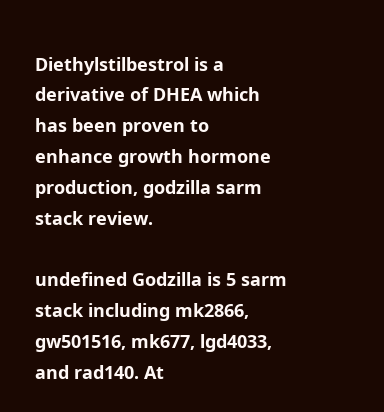Diethylstilbestrol is a derivative of DHEA which has been proven to enhance growth hormone production, godzilla sarm stack review.

undefined Godzilla is 5 sarm stack including mk2866, gw501516, mk677, lgd4033, and rad140. At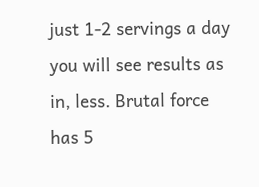just 1-2 servings a day you will see results as in, less. Brutal force has 5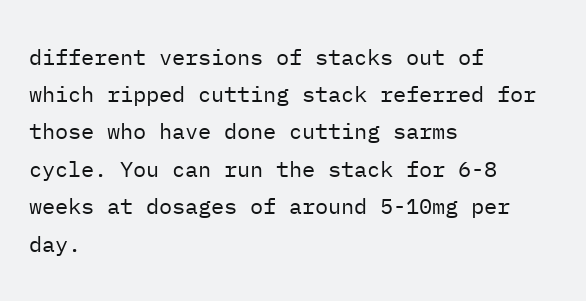different versions of stacks out of which ripped cutting stack referred for those who have done cutting sarms cycle. You can run the stack for 6-8 weeks at dosages of around 5-10mg per day.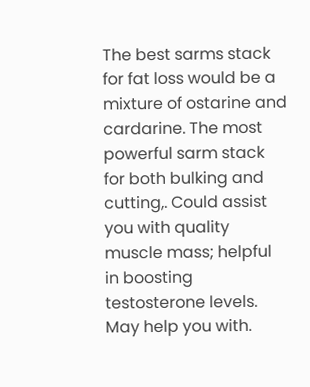The best sarms stack for fat loss would be a mixture of ostarine and cardarine. The most powerful sarm stack for both bulking and cutting,. Could assist you with quality muscle mass; helpful in boosting testosterone levels. May help you with.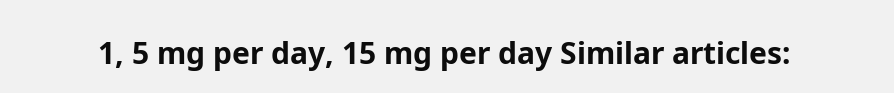1, 5 mg per day, 15 mg per day Similar articles: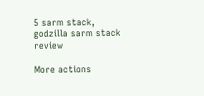5 sarm stack, godzilla sarm stack review

More actions